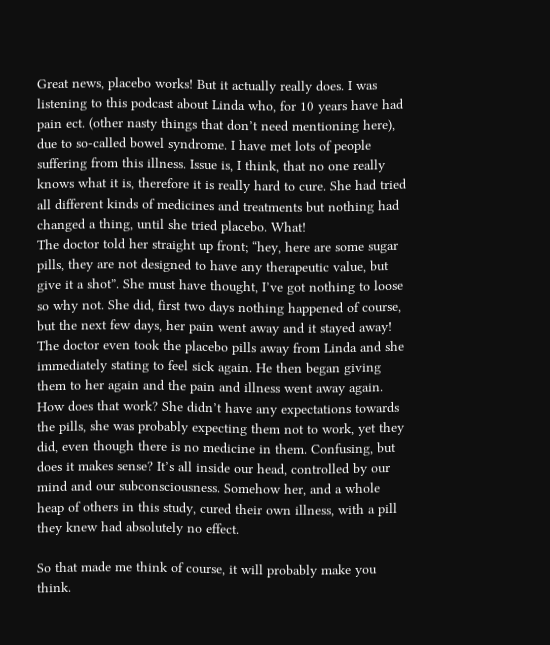Great news, placebo works! But it actually really does. I was listening to this podcast about Linda who, for 10 years have had pain ect. (other nasty things that don’t need mentioning here), due to so-called bowel syndrome. I have met lots of people suffering from this illness. Issue is, I think, that no one really knows what it is, therefore it is really hard to cure. She had tried all different kinds of medicines and treatments but nothing had changed a thing, until she tried placebo. What!
The doctor told her straight up front; “hey, here are some sugar pills, they are not designed to have any therapeutic value, but give it a shot”. She must have thought, I’ve got nothing to loose so why not. She did, first two days nothing happened of course, but the next few days, her pain went away and it stayed away! The doctor even took the placebo pills away from Linda and she immediately stating to feel sick again. He then began giving them to her again and the pain and illness went away again.
How does that work? She didn’t have any expectations towards the pills, she was probably expecting them not to work, yet they did, even though there is no medicine in them. Confusing, but does it makes sense? It’s all inside our head, controlled by our mind and our subconsciousness. Somehow her, and a whole heap of others in this study, cured their own illness, with a pill they knew had absolutely no effect.

So that made me think of course, it will probably make you think.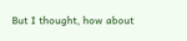But I thought, how about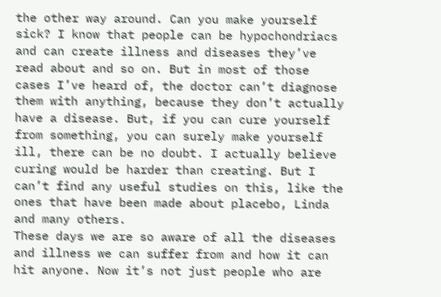the other way around. Can you make yourself sick? I know that people can be hypochondriacs and can create illness and diseases they’ve read about and so on. But in most of those cases I’ve heard of, the doctor can’t diagnose them with anything, because they don’t actually have a disease. But, if you can cure yourself from something, you can surely make yourself ill, there can be no doubt. I actually believe curing would be harder than creating. But I can’t find any useful studies on this, like the ones that have been made about placebo, Linda and many others.
These days we are so aware of all the diseases and illness we can suffer from and how it can hit anyone. Now it’s not just people who are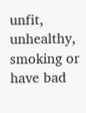unfit, unhealthy, smoking or have bad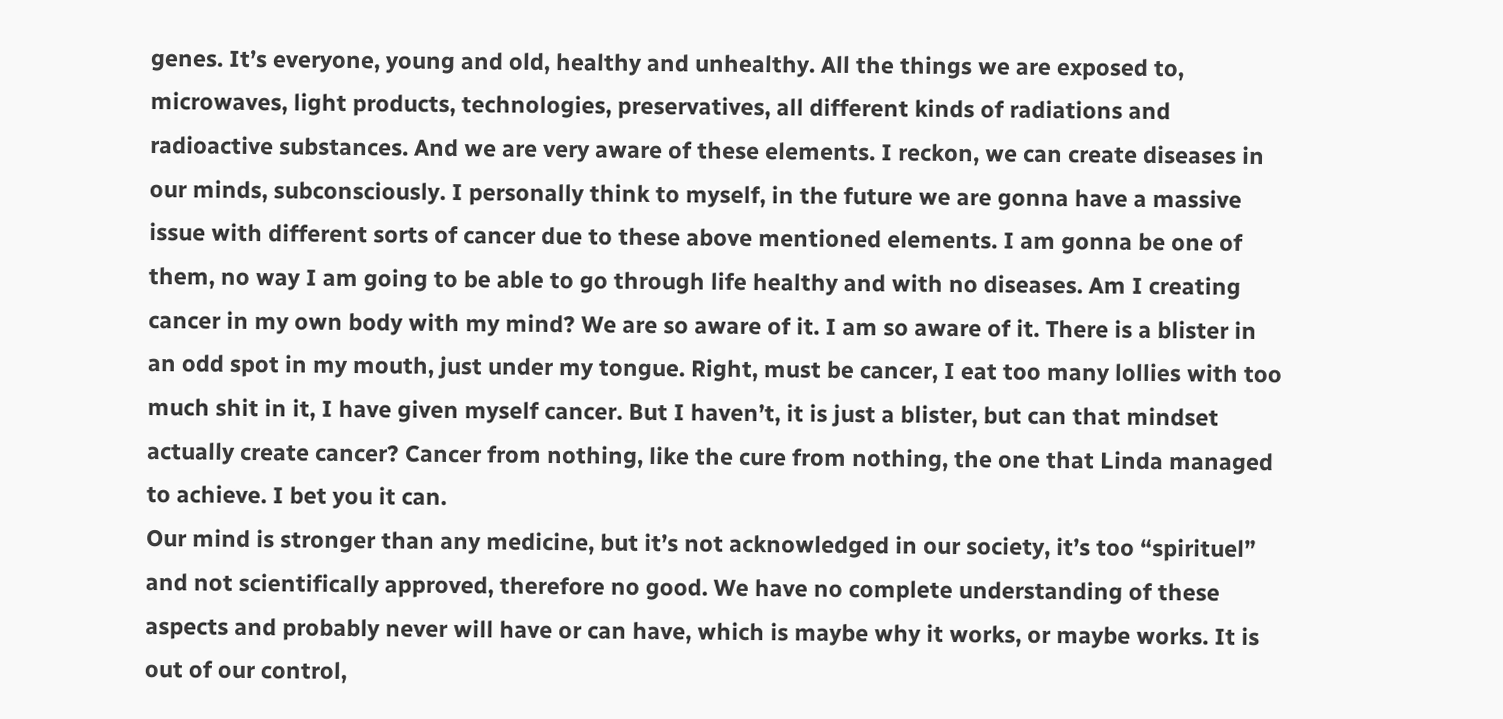genes. It’s everyone, young and old, healthy and unhealthy. All the things we are exposed to, microwaves, light products, technologies, preservatives, all different kinds of radiations and radioactive substances. And we are very aware of these elements. I reckon, we can create diseases in our minds, subconsciously. I personally think to myself, in the future we are gonna have a massive issue with different sorts of cancer due to these above mentioned elements. I am gonna be one of them, no way I am going to be able to go through life healthy and with no diseases. Am I creating cancer in my own body with my mind? We are so aware of it. I am so aware of it. There is a blister in an odd spot in my mouth, just under my tongue. Right, must be cancer, I eat too many lollies with too much shit in it, I have given myself cancer. But I haven’t, it is just a blister, but can that mindset actually create cancer? Cancer from nothing, like the cure from nothing, the one that Linda managed to achieve. I bet you it can.
Our mind is stronger than any medicine, but it’s not acknowledged in our society, it’s too “spirituel” and not scientifically approved, therefore no good. We have no complete understanding of these aspects and probably never will have or can have, which is maybe why it works, or maybe works. It is out of our control,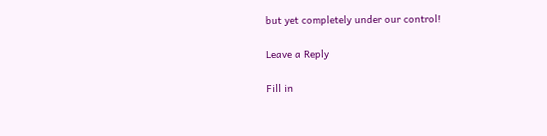but yet completely under our control!

Leave a Reply

Fill in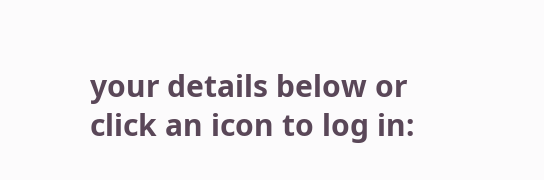your details below or click an icon to log in: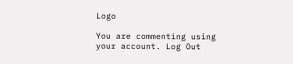Logo

You are commenting using your account. Log Out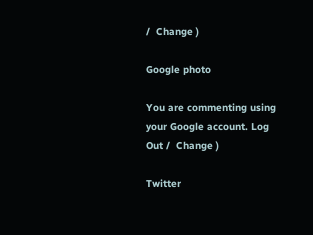/  Change )

Google photo

You are commenting using your Google account. Log Out /  Change )

Twitter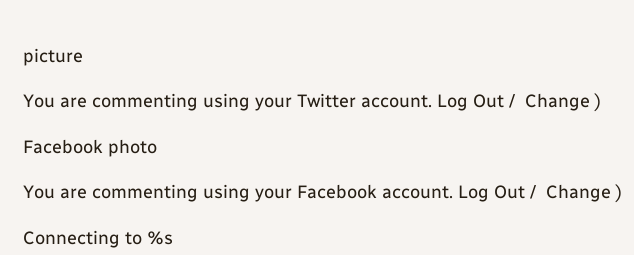picture

You are commenting using your Twitter account. Log Out /  Change )

Facebook photo

You are commenting using your Facebook account. Log Out /  Change )

Connecting to %s